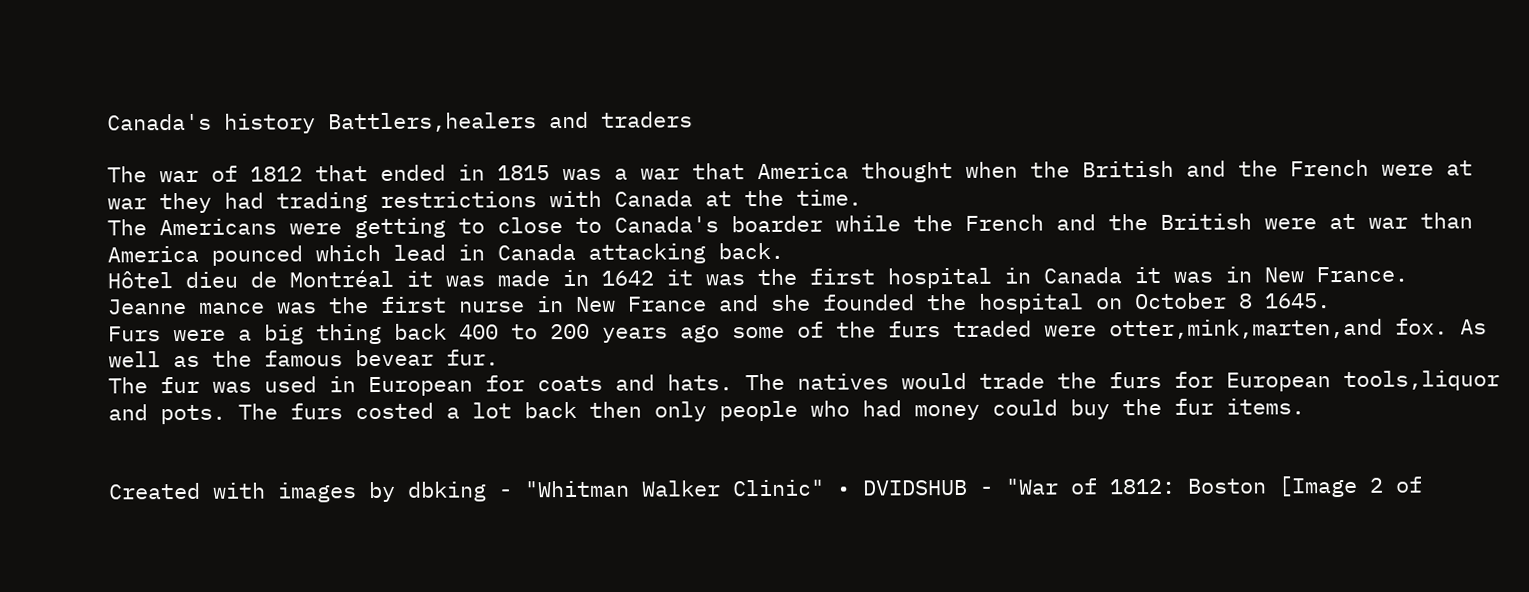Canada's history Battlers,healers and traders

The war of 1812 that ended in 1815 was a war that America thought when the British and the French were at war they had trading restrictions with Canada at the time.
The Americans were getting to close to Canada's boarder while the French and the British were at war than America pounced which lead in Canada attacking back.
Hôtel dieu de Montréal it was made in 1642 it was the first hospital in Canada it was in New France.
Jeanne mance was the first nurse in New France and she founded the hospital on October 8 1645.
Furs were a big thing back 400 to 200 years ago some of the furs traded were otter,mink,marten,and fox. As well as the famous bevear fur.
The fur was used in European for coats and hats. The natives would trade the furs for European tools,liquor and pots. The furs costed a lot back then only people who had money could buy the fur items.


Created with images by dbking - "Whitman Walker Clinic" • DVIDSHUB - "War of 1812: Boston [Image 2 of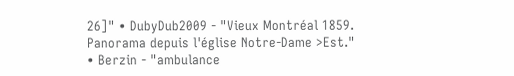26]" • DubyDub2009 - "Vieux Montréal 1859. Panorama depuis l'église Notre-Dame >Est." • Berzin - "ambulance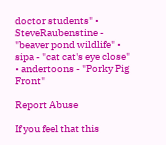doctor students" • SteveRaubenstine - "beaver pond wildlife" • sipa - "cat cat's eye close" • andertoons - "Porky Pig Front"

Report Abuse

If you feel that this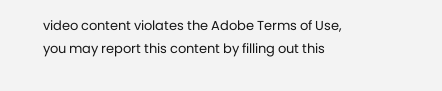video content violates the Adobe Terms of Use, you may report this content by filling out this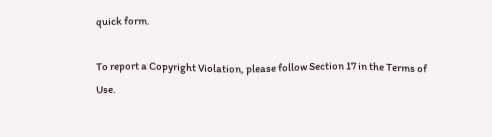quick form.

To report a Copyright Violation, please follow Section 17 in the Terms of Use.